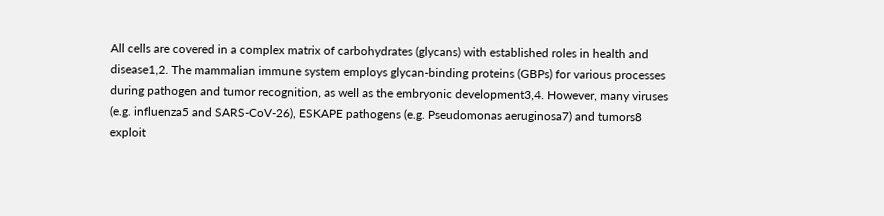All cells are covered in a complex matrix of carbohydrates (glycans) with established roles in health and disease1,2. The mammalian immune system employs glycan-binding proteins (GBPs) for various processes during pathogen and tumor recognition, as well as the embryonic development3,4. However, many viruses (e.g. influenza5 and SARS-CoV-26), ESKAPE pathogens (e.g. Pseudomonas aeruginosa7) and tumors8 exploit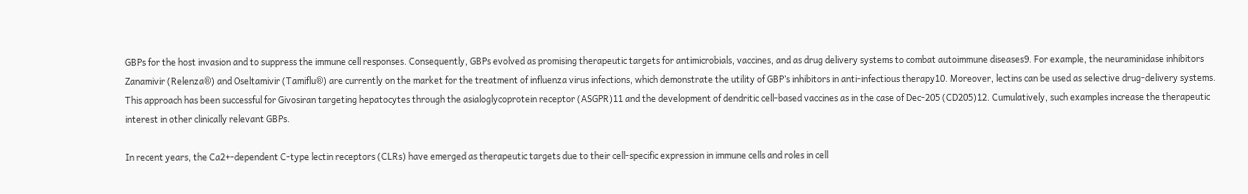GBPs for the host invasion and to suppress the immune cell responses. Consequently, GBPs evolved as promising therapeutic targets for antimicrobials, vaccines, and as drug delivery systems to combat autoimmune diseases9. For example, the neuraminidase inhibitors Zanamivir (Relenza®) and Oseltamivir (Tamiflu®) are currently on the market for the treatment of influenza virus infections, which demonstrate the utility of GBP’s inhibitors in anti-infectious therapy10. Moreover, lectins can be used as selective drug-delivery systems. This approach has been successful for Givosiran targeting hepatocytes through the asialoglycoprotein receptor (ASGPR)11 and the development of dendritic cell-based vaccines as in the case of Dec-205 (CD205)12. Cumulatively, such examples increase the therapeutic interest in other clinically relevant GBPs.

In recent years, the Ca2+-dependent C-type lectin receptors (CLRs) have emerged as therapeutic targets due to their cell-specific expression in immune cells and roles in cell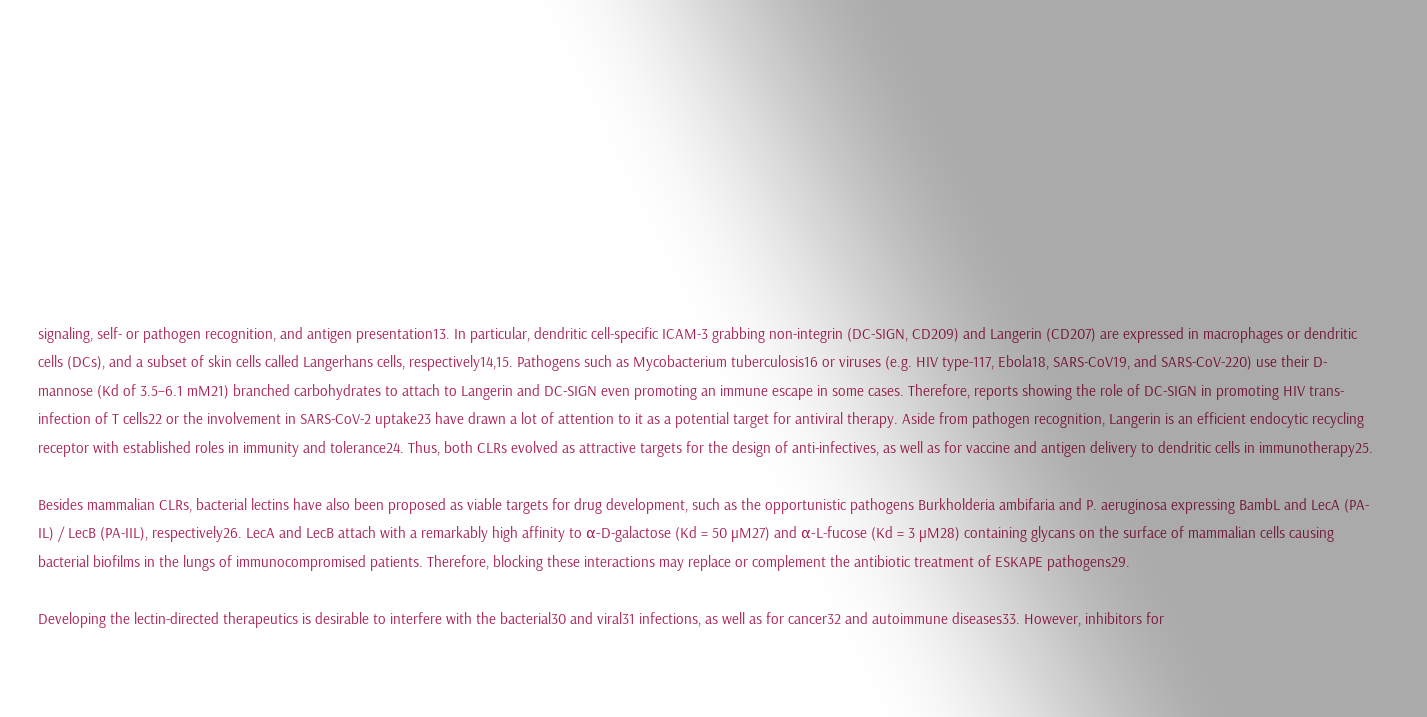signaling, self- or pathogen recognition, and antigen presentation13. In particular, dendritic cell-specific ICAM-3 grabbing non-integrin (DC-SIGN, CD209) and Langerin (CD207) are expressed in macrophages or dendritic cells (DCs), and a subset of skin cells called Langerhans cells, respectively14,15. Pathogens such as Mycobacterium tuberculosis16 or viruses (e.g. HIV type-117, Ebola18, SARS-CoV19, and SARS-CoV-220) use their D-mannose (Kd of 3.5–6.1 mM21) branched carbohydrates to attach to Langerin and DC-SIGN even promoting an immune escape in some cases. Therefore, reports showing the role of DC-SIGN in promoting HIV trans-infection of T cells22 or the involvement in SARS-CoV-2 uptake23 have drawn a lot of attention to it as a potential target for antiviral therapy. Aside from pathogen recognition, Langerin is an efficient endocytic recycling receptor with established roles in immunity and tolerance24. Thus, both CLRs evolved as attractive targets for the design of anti-infectives, as well as for vaccine and antigen delivery to dendritic cells in immunotherapy25.

Besides mammalian CLRs, bacterial lectins have also been proposed as viable targets for drug development, such as the opportunistic pathogens Burkholderia ambifaria and P. aeruginosa expressing BambL and LecA (PA-IL) / LecB (PA-IIL), respectively26. LecA and LecB attach with a remarkably high affinity to α-D-galactose (Kd = 50 µM27) and α-L-fucose (Kd = 3 µM28) containing glycans on the surface of mammalian cells causing bacterial biofilms in the lungs of immunocompromised patients. Therefore, blocking these interactions may replace or complement the antibiotic treatment of ESKAPE pathogens29.

Developing the lectin-directed therapeutics is desirable to interfere with the bacterial30 and viral31 infections, as well as for cancer32 and autoimmune diseases33. However, inhibitors for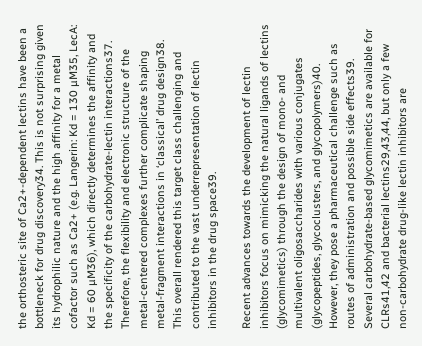the orthosteric site of Ca2+-dependent lectins have been a bottleneck for drug discovery34. This is not surprising given its hydrophilic nature and the high affinity for a metal cofactor such as Ca2+ (e.g. Langerin: Kd = 130 µM35, LecA: Kd = 60 µM36), which directly determines the affinity and the specificity of the carbohydrate-lectin interactions37. Therefore, the flexibility and electronic structure of the metal-centered complexes further complicate shaping metal-fragment interactions in ‘classical’ drug design38. This overall rendered this target class challenging and contributed to the vast underrepresentation of lectin inhibitors in the drug space39.

Recent advances towards the development of lectin inhibitors focus on mimicking the natural ligands of lectins (glycomimetics) through the design of mono- and multivalent oligosaccharides with various conjugates (glycopeptides, glycoclusters, and glycopolymers)40. However, they pose a pharmaceutical challenge such as routes of administration and possible side effects39. Several carbohydrate-based glycomimetics are available for CLRs41,42 and bacterial lectins29,43,44, but only a few non-carbohydrate drug-like lectin inhibitors are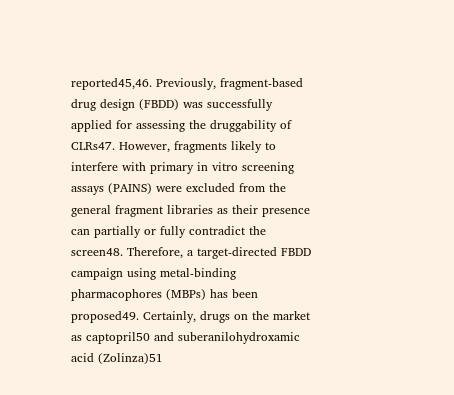reported45,46. Previously, fragment-based drug design (FBDD) was successfully applied for assessing the druggability of CLRs47. However, fragments likely to interfere with primary in vitro screening assays (PAINS) were excluded from the general fragment libraries as their presence can partially or fully contradict the screen48. Therefore, a target-directed FBDD campaign using metal-binding pharmacophores (MBPs) has been proposed49. Certainly, drugs on the market as captopril50 and suberanilohydroxamic acid (Zolinza)51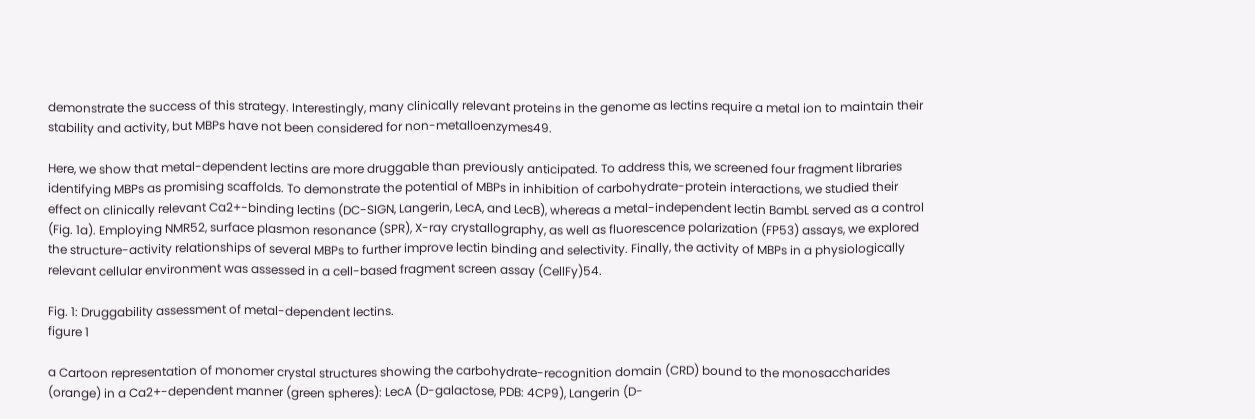demonstrate the success of this strategy. Interestingly, many clinically relevant proteins in the genome as lectins require a metal ion to maintain their stability and activity, but MBPs have not been considered for non-metalloenzymes49.

Here, we show that metal-dependent lectins are more druggable than previously anticipated. To address this, we screened four fragment libraries identifying MBPs as promising scaffolds. To demonstrate the potential of MBPs in inhibition of carbohydrate-protein interactions, we studied their effect on clinically relevant Ca2+-binding lectins (DC-SIGN, Langerin, LecA, and LecB), whereas a metal-independent lectin BambL served as a control (Fig. 1a). Employing NMR52, surface plasmon resonance (SPR), X-ray crystallography, as well as fluorescence polarization (FP53) assays, we explored the structure-activity relationships of several MBPs to further improve lectin binding and selectivity. Finally, the activity of MBPs in a physiologically relevant cellular environment was assessed in a cell-based fragment screen assay (CellFy)54.

Fig. 1: Druggability assessment of metal-dependent lectins.
figure 1

a Cartoon representation of monomer crystal structures showing the carbohydrate-recognition domain (CRD) bound to the monosaccharides (orange) in a Ca2+-dependent manner (green spheres): LecA (D-galactose, PDB: 4CP9), Langerin (D-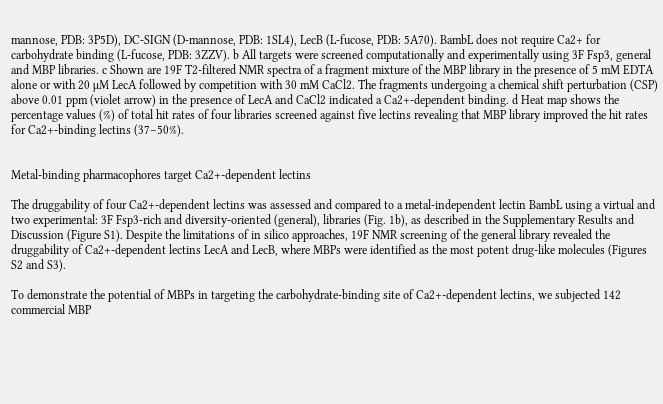mannose, PDB: 3P5D), DC-SIGN (D-mannose, PDB: 1SL4), LecB (L-fucose, PDB: 5A70). BambL does not require Ca2+ for carbohydrate binding (L-fucose, PDB: 3ZZV). b All targets were screened computationally and experimentally using 3F Fsp3, general and MBP libraries. c Shown are 19F T2-filtered NMR spectra of a fragment mixture of the MBP library in the presence of 5 mM EDTA alone or with 20 µM LecA followed by competition with 30 mM CaCl2. The fragments undergoing a chemical shift perturbation (CSP) above 0.01 ppm (violet arrow) in the presence of LecA and CaCl2 indicated a Ca2+-dependent binding. d Heat map shows the percentage values (%) of total hit rates of four libraries screened against five lectins revealing that MBP library improved the hit rates for Ca2+-binding lectins (37–50%).


Metal-binding pharmacophores target Ca2+-dependent lectins

The druggability of four Ca2+-dependent lectins was assessed and compared to a metal-independent lectin BambL using a virtual and two experimental: 3F Fsp3-rich and diversity-oriented (general), libraries (Fig. 1b), as described in the Supplementary Results and Discussion (Figure S1). Despite the limitations of in silico approaches, 19F NMR screening of the general library revealed the druggability of Ca2+-dependent lectins LecA and LecB, where MBPs were identified as the most potent drug-like molecules (Figures S2 and S3).

To demonstrate the potential of MBPs in targeting the carbohydrate-binding site of Ca2+-dependent lectins, we subjected 142 commercial MBP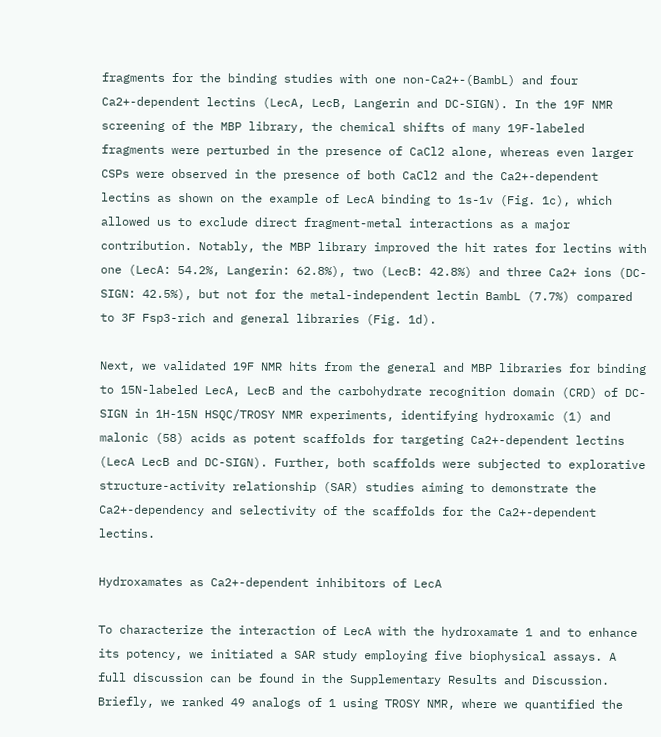fragments for the binding studies with one non-Ca2+-(BambL) and four Ca2+-dependent lectins (LecA, LecB, Langerin and DC-SIGN). In the 19F NMR screening of the MBP library, the chemical shifts of many 19F-labeled fragments were perturbed in the presence of CaCl2 alone, whereas even larger CSPs were observed in the presence of both CaCl2 and the Ca2+-dependent lectins as shown on the example of LecA binding to 1s-1v (Fig. 1c), which allowed us to exclude direct fragment-metal interactions as a major contribution. Notably, the MBP library improved the hit rates for lectins with one (LecA: 54.2%, Langerin: 62.8%), two (LecB: 42.8%) and three Ca2+ ions (DC-SIGN: 42.5%), but not for the metal-independent lectin BambL (7.7%) compared to 3F Fsp3-rich and general libraries (Fig. 1d).

Next, we validated 19F NMR hits from the general and MBP libraries for binding to 15N-labeled LecA, LecB and the carbohydrate recognition domain (CRD) of DC-SIGN in 1H-15N HSQC/TROSY NMR experiments, identifying hydroxamic (1) and malonic (58) acids as potent scaffolds for targeting Ca2+-dependent lectins (LecA LecB and DC-SIGN). Further, both scaffolds were subjected to explorative structure-activity relationship (SAR) studies aiming to demonstrate the Ca2+-dependency and selectivity of the scaffolds for the Ca2+-dependent lectins.

Hydroxamates as Ca2+-dependent inhibitors of LecA

To characterize the interaction of LecA with the hydroxamate 1 and to enhance its potency, we initiated a SAR study employing five biophysical assays. A full discussion can be found in the Supplementary Results and Discussion. Briefly, we ranked 49 analogs of 1 using TROSY NMR, where we quantified the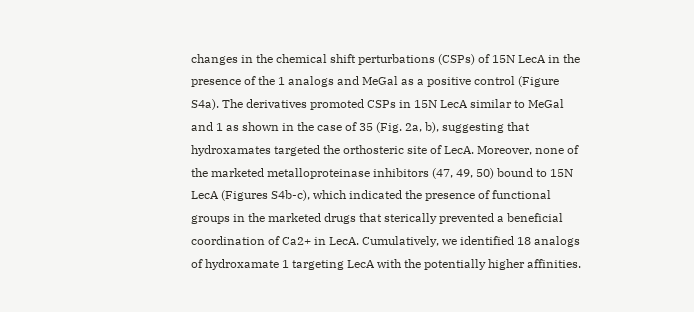changes in the chemical shift perturbations (CSPs) of 15N LecA in the presence of the 1 analogs and MeGal as a positive control (Figure S4a). The derivatives promoted CSPs in 15N LecA similar to MeGal and 1 as shown in the case of 35 (Fig. 2a, b), suggesting that hydroxamates targeted the orthosteric site of LecA. Moreover, none of the marketed metalloproteinase inhibitors (47, 49, 50) bound to 15N LecA (Figures S4b-c), which indicated the presence of functional groups in the marketed drugs that sterically prevented a beneficial coordination of Ca2+ in LecA. Cumulatively, we identified 18 analogs of hydroxamate 1 targeting LecA with the potentially higher affinities.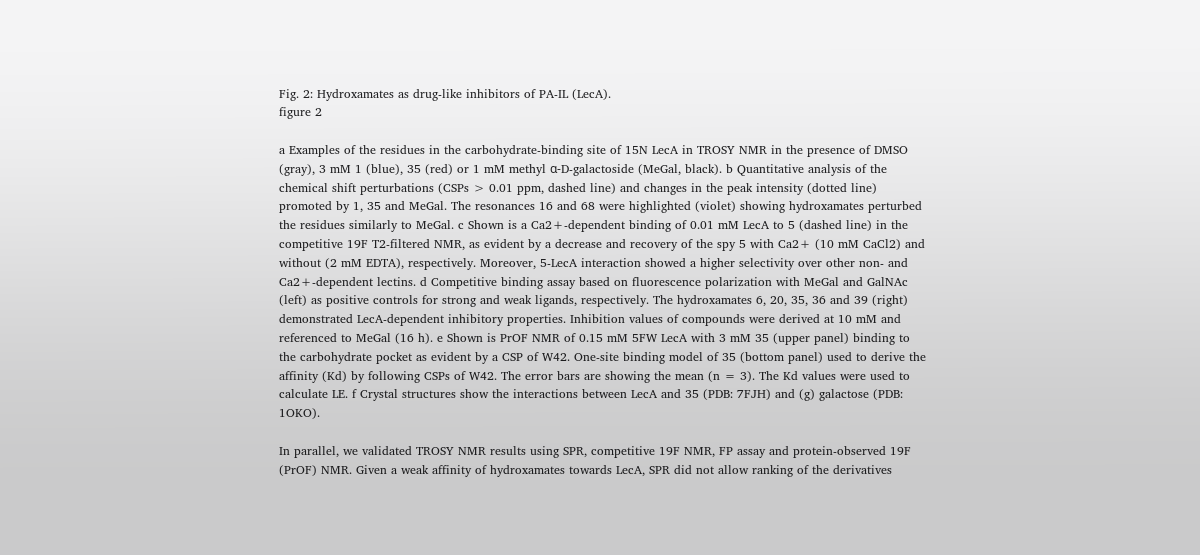Fig. 2: Hydroxamates as drug-like inhibitors of PA-IL (LecA).
figure 2

a Examples of the residues in the carbohydrate-binding site of 15N LecA in TROSY NMR in the presence of DMSO (gray), 3 mM 1 (blue), 35 (red) or 1 mM methyl α-D-galactoside (MeGal, black). b Quantitative analysis of the chemical shift perturbations (CSPs > 0.01 ppm, dashed line) and changes in the peak intensity (dotted line) promoted by 1, 35 and MeGal. The resonances 16 and 68 were highlighted (violet) showing hydroxamates perturbed the residues similarly to MeGal. c Shown is a Ca2+-dependent binding of 0.01 mM LecA to 5 (dashed line) in the competitive 19F T2-filtered NMR, as evident by a decrease and recovery of the spy 5 with Ca2+ (10 mM CaCl2) and without (2 mM EDTA), respectively. Moreover, 5-LecA interaction showed a higher selectivity over other non- and Ca2+-dependent lectins. d Competitive binding assay based on fluorescence polarization with MeGal and GalNAc (left) as positive controls for strong and weak ligands, respectively. The hydroxamates 6, 20, 35, 36 and 39 (right) demonstrated LecA-dependent inhibitory properties. Inhibition values of compounds were derived at 10 mM and referenced to MeGal (16 h). e Shown is PrOF NMR of 0.15 mM 5FW LecA with 3 mM 35 (upper panel) binding to the carbohydrate pocket as evident by a CSP of W42. One-site binding model of 35 (bottom panel) used to derive the affinity (Kd) by following CSPs of W42. The error bars are showing the mean (n = 3). The Kd values were used to calculate LE. f Crystal structures show the interactions between LecA and 35 (PDB: 7FJH) and (g) galactose (PDB: 1OKO).

In parallel, we validated TROSY NMR results using SPR, competitive 19F NMR, FP assay and protein-observed 19F (PrOF) NMR. Given a weak affinity of hydroxamates towards LecA, SPR did not allow ranking of the derivatives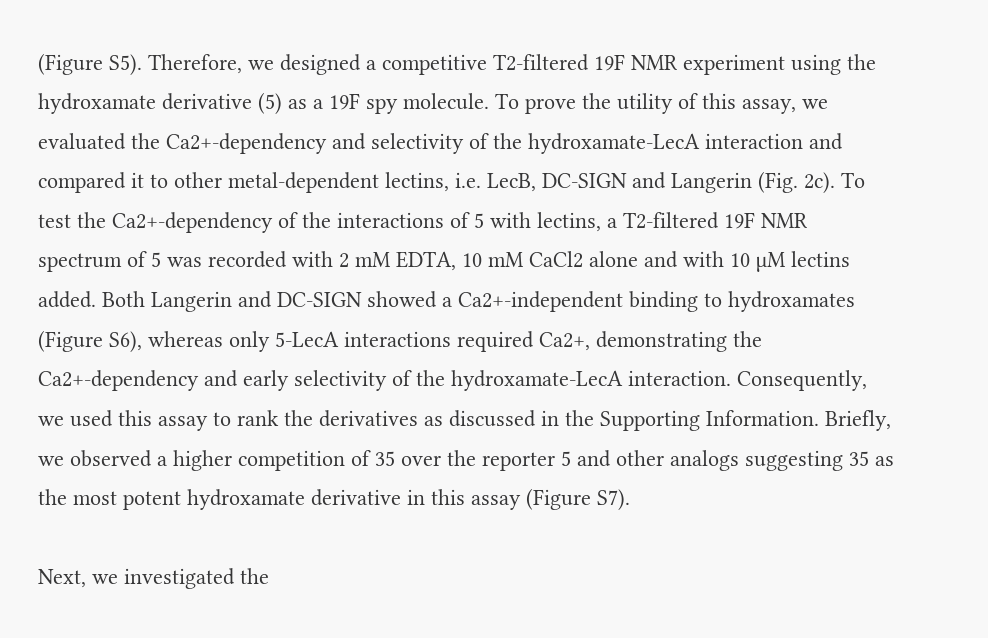(Figure S5). Therefore, we designed a competitive T2-filtered 19F NMR experiment using the hydroxamate derivative (5) as a 19F spy molecule. To prove the utility of this assay, we evaluated the Ca2+-dependency and selectivity of the hydroxamate-LecA interaction and compared it to other metal-dependent lectins, i.e. LecB, DC-SIGN and Langerin (Fig. 2c). To test the Ca2+-dependency of the interactions of 5 with lectins, a T2-filtered 19F NMR spectrum of 5 was recorded with 2 mM EDTA, 10 mM CaCl2 alone and with 10 µM lectins added. Both Langerin and DC-SIGN showed a Ca2+-independent binding to hydroxamates (Figure S6), whereas only 5-LecA interactions required Ca2+, demonstrating the Ca2+-dependency and early selectivity of the hydroxamate-LecA interaction. Consequently, we used this assay to rank the derivatives as discussed in the Supporting Information. Briefly, we observed a higher competition of 35 over the reporter 5 and other analogs suggesting 35 as the most potent hydroxamate derivative in this assay (Figure S7).

Next, we investigated the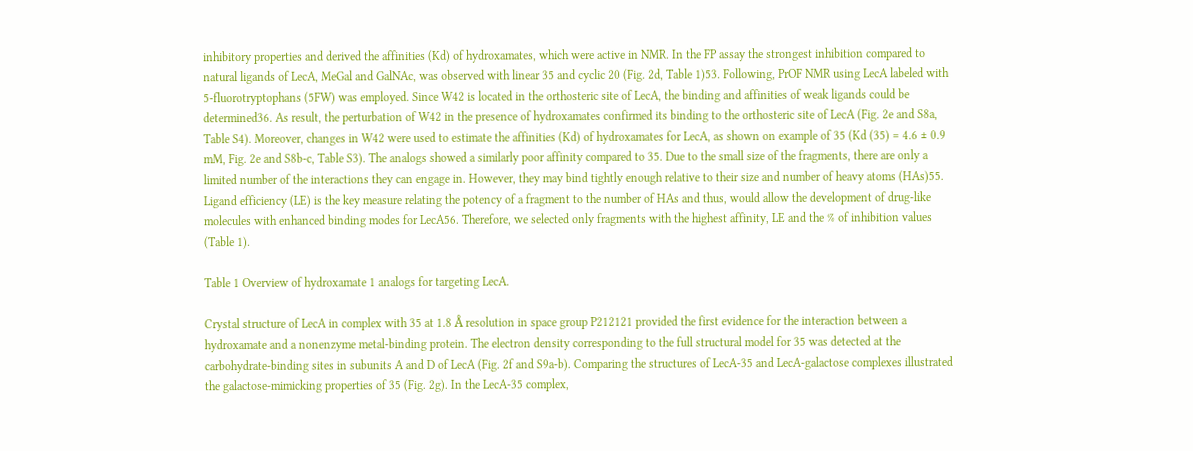inhibitory properties and derived the affinities (Kd) of hydroxamates, which were active in NMR. In the FP assay the strongest inhibition compared to natural ligands of LecA, MeGal and GalNAc, was observed with linear 35 and cyclic 20 (Fig. 2d, Table 1)53. Following, PrOF NMR using LecA labeled with 5-fluorotryptophans (5FW) was employed. Since W42 is located in the orthosteric site of LecA, the binding and affinities of weak ligands could be determined36. As result, the perturbation of W42 in the presence of hydroxamates confirmed its binding to the orthosteric site of LecA (Fig. 2e and S8a, Table S4). Moreover, changes in W42 were used to estimate the affinities (Kd) of hydroxamates for LecA, as shown on example of 35 (Kd (35) = 4.6 ± 0.9 mM, Fig. 2e and S8b-c, Table S3). The analogs showed a similarly poor affinity compared to 35. Due to the small size of the fragments, there are only a limited number of the interactions they can engage in. However, they may bind tightly enough relative to their size and number of heavy atoms (HAs)55. Ligand efficiency (LE) is the key measure relating the potency of a fragment to the number of HAs and thus, would allow the development of drug-like molecules with enhanced binding modes for LecA56. Therefore, we selected only fragments with the highest affinity, LE and the % of inhibition values (Table 1).

Table 1 Overview of hydroxamate 1 analogs for targeting LecA.

Crystal structure of LecA in complex with 35 at 1.8 Å resolution in space group P212121 provided the first evidence for the interaction between a hydroxamate and a nonenzyme metal-binding protein. The electron density corresponding to the full structural model for 35 was detected at the carbohydrate-binding sites in subunits A and D of LecA (Fig. 2f and S9a-b). Comparing the structures of LecA-35 and LecA-galactose complexes illustrated the galactose-mimicking properties of 35 (Fig. 2g). In the LecA-35 complex,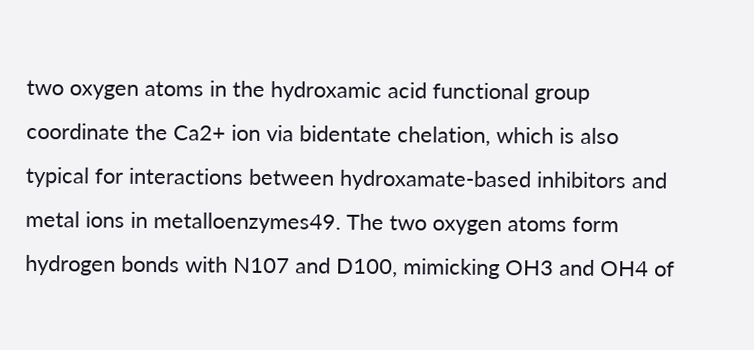two oxygen atoms in the hydroxamic acid functional group coordinate the Ca2+ ion via bidentate chelation, which is also typical for interactions between hydroxamate-based inhibitors and metal ions in metalloenzymes49. The two oxygen atoms form hydrogen bonds with N107 and D100, mimicking OH3 and OH4 of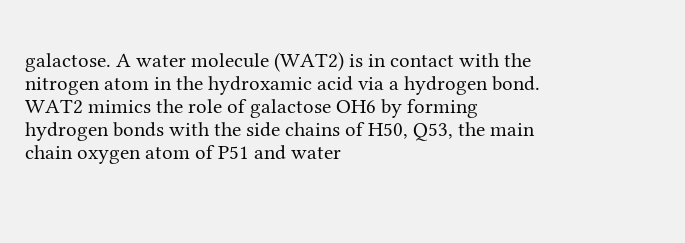galactose. A water molecule (WAT2) is in contact with the nitrogen atom in the hydroxamic acid via a hydrogen bond. WAT2 mimics the role of galactose OH6 by forming hydrogen bonds with the side chains of H50, Q53, the main chain oxygen atom of P51 and water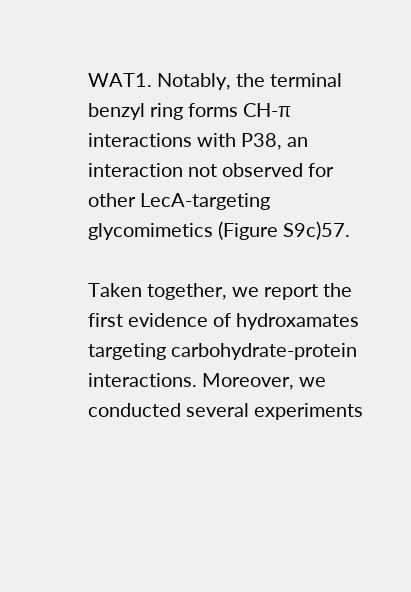WAT1. Notably, the terminal benzyl ring forms CH-π interactions with P38, an interaction not observed for other LecA-targeting glycomimetics (Figure S9c)57.

Taken together, we report the first evidence of hydroxamates targeting carbohydrate-protein interactions. Moreover, we conducted several experiments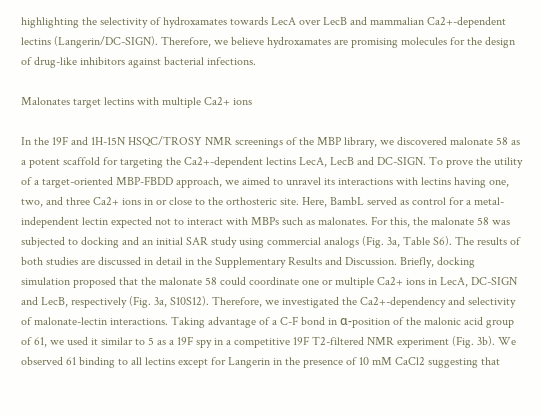highlighting the selectivity of hydroxamates towards LecA over LecB and mammalian Ca2+-dependent lectins (Langerin/DC-SIGN). Therefore, we believe hydroxamates are promising molecules for the design of drug-like inhibitors against bacterial infections.

Malonates target lectins with multiple Ca2+ ions

In the 19F and 1H-15N HSQC/TROSY NMR screenings of the MBP library, we discovered malonate 58 as a potent scaffold for targeting the Ca2+-dependent lectins LecA, LecB and DC-SIGN. To prove the utility of a target-oriented MBP-FBDD approach, we aimed to unravel its interactions with lectins having one, two, and three Ca2+ ions in or close to the orthosteric site. Here, BambL served as control for a metal-independent lectin expected not to interact with MBPs such as malonates. For this, the malonate 58 was subjected to docking and an initial SAR study using commercial analogs (Fig. 3a, Table S6). The results of both studies are discussed in detail in the Supplementary Results and Discussion. Briefly, docking simulation proposed that the malonate 58 could coordinate one or multiple Ca2+ ions in LecA, DC-SIGN and LecB, respectively (Fig. 3a, S10S12). Therefore, we investigated the Ca2+-dependency and selectivity of malonate-lectin interactions. Taking advantage of a C-F bond in α-position of the malonic acid group of 61, we used it similar to 5 as a 19F spy in a competitive 19F T2-filtered NMR experiment (Fig. 3b). We observed 61 binding to all lectins except for Langerin in the presence of 10 mM CaCl2 suggesting that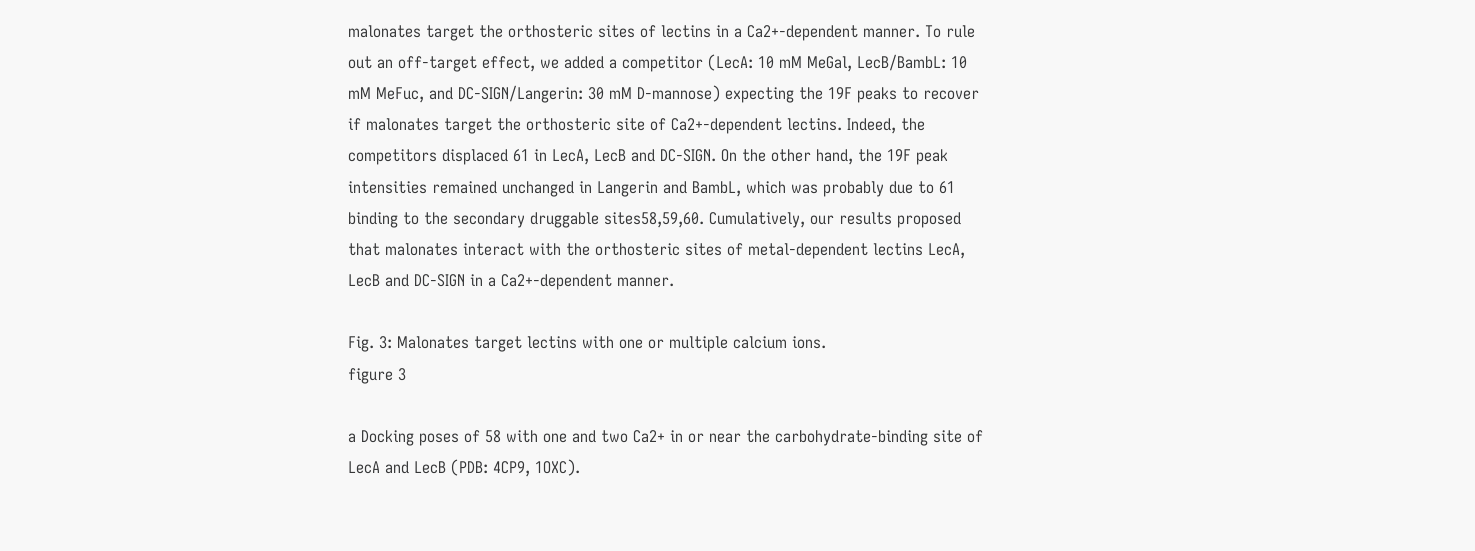malonates target the orthosteric sites of lectins in a Ca2+-dependent manner. To rule out an off-target effect, we added a competitor (LecA: 10 mM MeGal, LecB/BambL: 10 mM MeFuc, and DC-SIGN/Langerin: 30 mM D-mannose) expecting the 19F peaks to recover if malonates target the orthosteric site of Ca2+-dependent lectins. Indeed, the competitors displaced 61 in LecA, LecB and DC-SIGN. On the other hand, the 19F peak intensities remained unchanged in Langerin and BambL, which was probably due to 61 binding to the secondary druggable sites58,59,60. Cumulatively, our results proposed that malonates interact with the orthosteric sites of metal-dependent lectins LecA, LecB and DC-SIGN in a Ca2+-dependent manner.

Fig. 3: Malonates target lectins with one or multiple calcium ions.
figure 3

a Docking poses of 58 with one and two Ca2+ in or near the carbohydrate-binding site of LecA and LecB (PDB: 4CP9, 1OXC).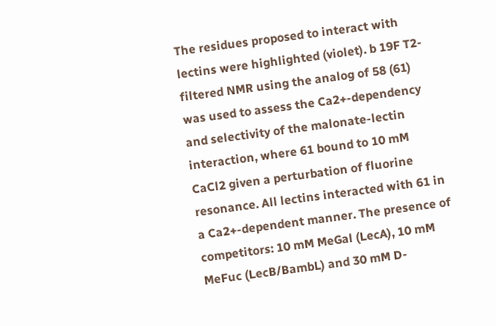The residues proposed to interact with lectins were highlighted (violet). b 19F T2-filtered NMR using the analog of 58 (61) was used to assess the Ca2+-dependency and selectivity of the malonate-lectin interaction, where 61 bound to 10 mM CaCl2 given a perturbation of fluorine resonance. All lectins interacted with 61 in a Ca2+-dependent manner. The presence of competitors: 10 mM MeGal (LecA), 10 mM MeFuc (LecB/BambL) and 30 mM D-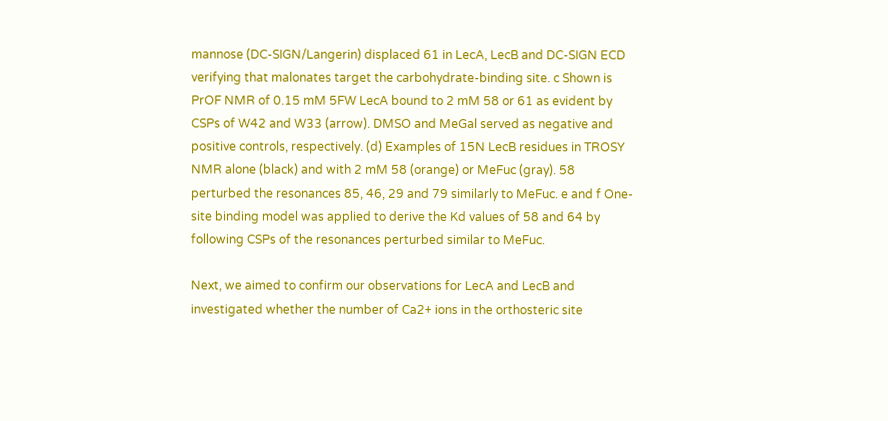mannose (DC-SIGN/Langerin) displaced 61 in LecA, LecB and DC-SIGN ECD verifying that malonates target the carbohydrate-binding site. c Shown is PrOF NMR of 0.15 mM 5FW LecA bound to 2 mM 58 or 61 as evident by CSPs of W42 and W33 (arrow). DMSO and MeGal served as negative and positive controls, respectively. (d) Examples of 15N LecB residues in TROSY NMR alone (black) and with 2 mM 58 (orange) or MeFuc (gray). 58 perturbed the resonances 85, 46, 29 and 79 similarly to MeFuc. e and f One-site binding model was applied to derive the Kd values of 58 and 64 by following CSPs of the resonances perturbed similar to MeFuc.

Next, we aimed to confirm our observations for LecA and LecB and investigated whether the number of Ca2+ ions in the orthosteric site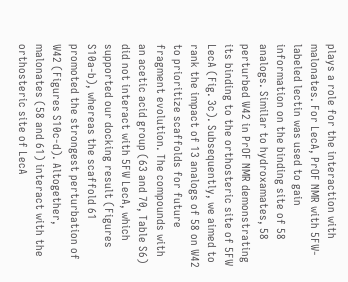plays a role for the interaction with malonates. For LecA, PrOF NMR with 5FW-labeled lectin was used to gain information on the binding site of 58 analogs. Similar to hydroxamates, 58 perturbed W42 in PrOF NMR demonstrating its binding to the orthosteric site of 5FW LecA (Fig. 3c). Subsequently, we aimed to rank the impact of 13 analogs of 58 on W42 to prioritize scaffolds for future fragment evolution. The compounds with an acetic acid group (63 and 70, Table S6) did not interact with 5FW LecA, which supported our docking result (Figures S10a-b), whereas the scaffold 61 promoted the strongest perturbation of W42 (Figures S10c-d). Altogether, malonates (58 and 61) interact with the orthosteric site of LecA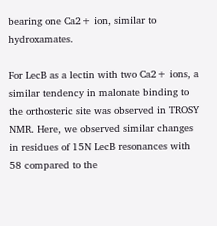bearing one Ca2+ ion, similar to hydroxamates.

For LecB as a lectin with two Ca2+ ions, a similar tendency in malonate binding to the orthosteric site was observed in TROSY NMR. Here, we observed similar changes in residues of 15N LecB resonances with 58 compared to the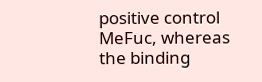positive control MeFuc, whereas the binding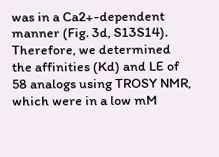was in a Ca2+-dependent manner (Fig. 3d, S13S14). Therefore, we determined the affinities (Kd) and LE of 58 analogs using TROSY NMR, which were in a low mM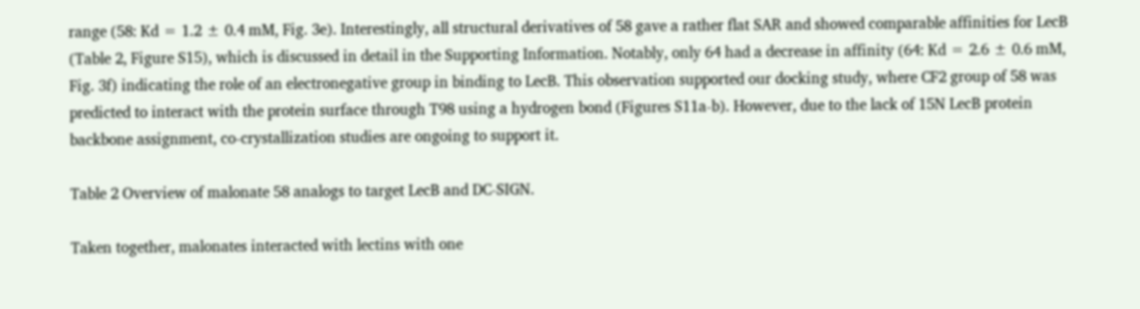range (58: Kd = 1.2 ± 0.4 mM, Fig. 3e). Interestingly, all structural derivatives of 58 gave a rather flat SAR and showed comparable affinities for LecB (Table 2, Figure S15), which is discussed in detail in the Supporting Information. Notably, only 64 had a decrease in affinity (64: Kd = 2.6 ± 0.6 mM, Fig. 3f) indicating the role of an electronegative group in binding to LecB. This observation supported our docking study, where CF2 group of 58 was predicted to interact with the protein surface through T98 using a hydrogen bond (Figures S11a-b). However, due to the lack of 15N LecB protein backbone assignment, co-crystallization studies are ongoing to support it.

Table 2 Overview of malonate 58 analogs to target LecB and DC-SIGN.

Taken together, malonates interacted with lectins with one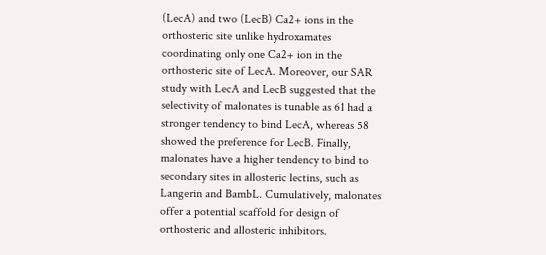(LecA) and two (LecB) Ca2+ ions in the orthosteric site unlike hydroxamates coordinating only one Ca2+ ion in the orthosteric site of LecA. Moreover, our SAR study with LecA and LecB suggested that the selectivity of malonates is tunable as 61 had a stronger tendency to bind LecA, whereas 58 showed the preference for LecB. Finally, malonates have a higher tendency to bind to secondary sites in allosteric lectins, such as Langerin and BambL. Cumulatively, malonates offer a potential scaffold for design of orthosteric and allosteric inhibitors.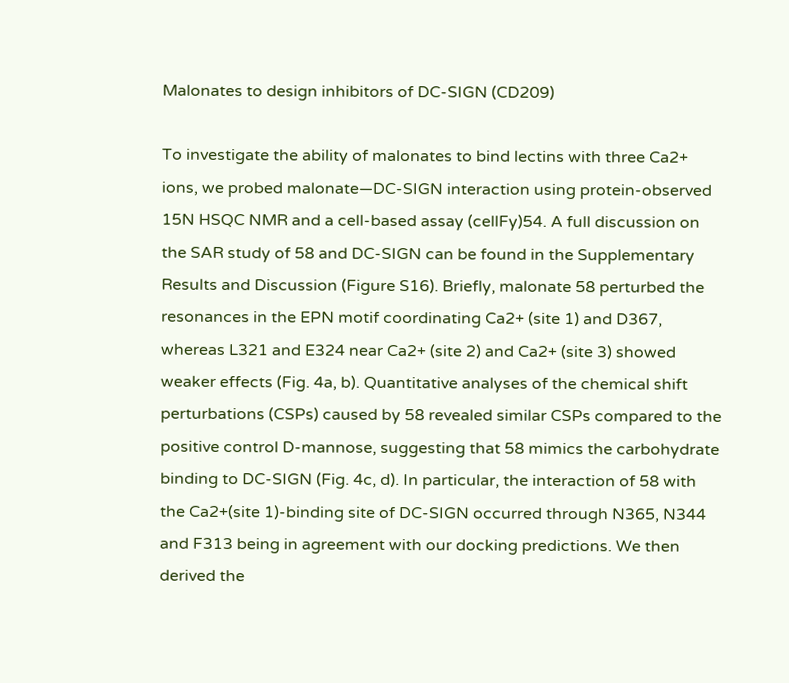Malonates to design inhibitors of DC-SIGN (CD209)

To investigate the ability of malonates to bind lectins with three Ca2+ ions, we probed malonate—DC-SIGN interaction using protein-observed 15N HSQC NMR and a cell-based assay (cellFy)54. A full discussion on the SAR study of 58 and DC-SIGN can be found in the Supplementary Results and Discussion (Figure S16). Briefly, malonate 58 perturbed the resonances in the EPN motif coordinating Ca2+ (site 1) and D367, whereas L321 and E324 near Ca2+ (site 2) and Ca2+ (site 3) showed weaker effects (Fig. 4a, b). Quantitative analyses of the chemical shift perturbations (CSPs) caused by 58 revealed similar CSPs compared to the positive control D-mannose, suggesting that 58 mimics the carbohydrate binding to DC-SIGN (Fig. 4c, d). In particular, the interaction of 58 with the Ca2+(site 1)-binding site of DC-SIGN occurred through N365, N344 and F313 being in agreement with our docking predictions. We then derived the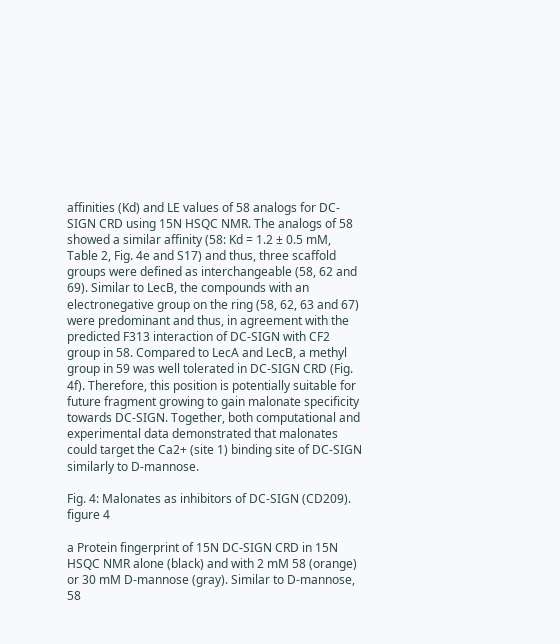affinities (Kd) and LE values of 58 analogs for DC-SIGN CRD using 15N HSQC NMR. The analogs of 58 showed a similar affinity (58: Kd = 1.2 ± 0.5 mM, Table 2, Fig. 4e and S17) and thus, three scaffold groups were defined as interchangeable (58, 62 and 69). Similar to LecB, the compounds with an electronegative group on the ring (58, 62, 63 and 67) were predominant and thus, in agreement with the predicted F313 interaction of DC-SIGN with CF2 group in 58. Compared to LecA and LecB, a methyl group in 59 was well tolerated in DC-SIGN CRD (Fig. 4f). Therefore, this position is potentially suitable for future fragment growing to gain malonate specificity towards DC-SIGN. Together, both computational and experimental data demonstrated that malonates could target the Ca2+ (site 1) binding site of DC-SIGN similarly to D-mannose.

Fig. 4: Malonates as inhibitors of DC-SIGN (CD209).
figure 4

a Protein fingerprint of 15N DC-SIGN CRD in 15N HSQC NMR alone (black) and with 2 mM 58 (orange) or 30 mM D-mannose (gray). Similar to D-mannose, 58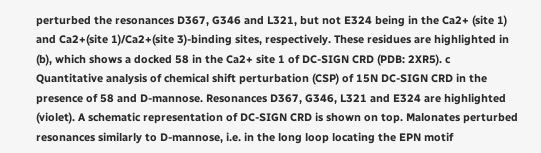perturbed the resonances D367, G346 and L321, but not E324 being in the Ca2+ (site 1) and Ca2+(site 1)/Ca2+(site 3)-binding sites, respectively. These residues are highlighted in (b), which shows a docked 58 in the Ca2+ site 1 of DC-SIGN CRD (PDB: 2XR5). c Quantitative analysis of chemical shift perturbation (CSP) of 15N DC-SIGN CRD in the presence of 58 and D-mannose. Resonances D367, G346, L321 and E324 are highlighted (violet). A schematic representation of DC-SIGN CRD is shown on top. Malonates perturbed resonances similarly to D-mannose, i.e. in the long loop locating the EPN motif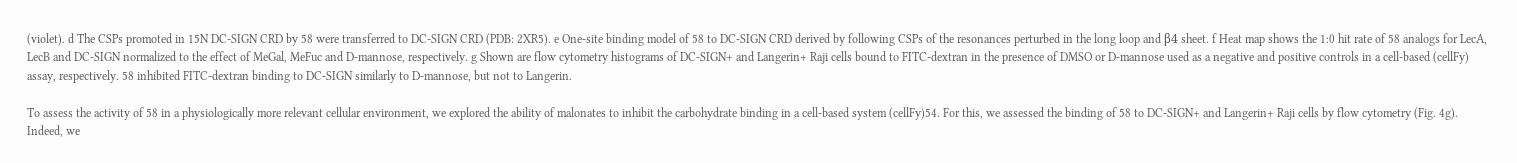(violet). d The CSPs promoted in 15N DC-SIGN CRD by 58 were transferred to DC-SIGN CRD (PDB: 2XR5). e One-site binding model of 58 to DC-SIGN CRD derived by following CSPs of the resonances perturbed in the long loop and β4 sheet. f Heat map shows the 1:0 hit rate of 58 analogs for LecA, LecB and DC-SIGN normalized to the effect of MeGal, MeFuc and D-mannose, respectively. g Shown are flow cytometry histograms of DC-SIGN+ and Langerin+ Raji cells bound to FITC-dextran in the presence of DMSO or D-mannose used as a negative and positive controls in a cell-based (cellFy) assay, respectively. 58 inhibited FITC-dextran binding to DC-SIGN similarly to D-mannose, but not to Langerin.

To assess the activity of 58 in a physiologically more relevant cellular environment, we explored the ability of malonates to inhibit the carbohydrate binding in a cell-based system (cellFy)54. For this, we assessed the binding of 58 to DC-SIGN+ and Langerin+ Raji cells by flow cytometry (Fig. 4g). Indeed, we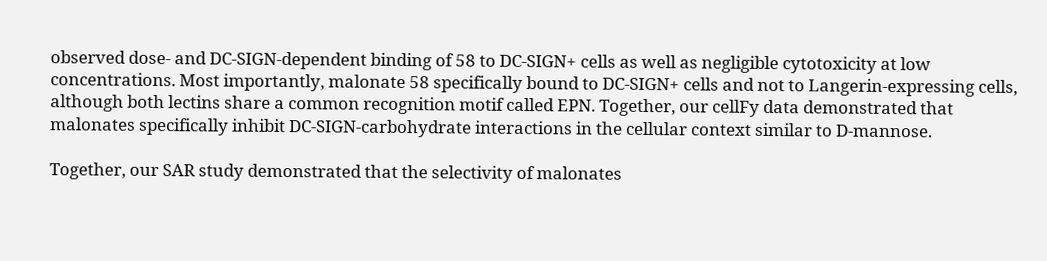observed dose- and DC-SIGN-dependent binding of 58 to DC-SIGN+ cells as well as negligible cytotoxicity at low concentrations. Most importantly, malonate 58 specifically bound to DC-SIGN+ cells and not to Langerin-expressing cells, although both lectins share a common recognition motif called EPN. Together, our cellFy data demonstrated that malonates specifically inhibit DC-SIGN-carbohydrate interactions in the cellular context similar to D-mannose.

Together, our SAR study demonstrated that the selectivity of malonates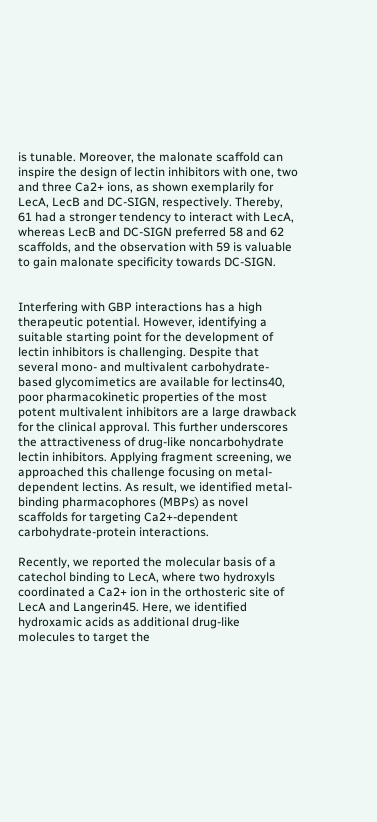is tunable. Moreover, the malonate scaffold can inspire the design of lectin inhibitors with one, two and three Ca2+ ions, as shown exemplarily for LecA, LecB and DC-SIGN, respectively. Thereby, 61 had a stronger tendency to interact with LecA, whereas LecB and DC-SIGN preferred 58 and 62 scaffolds, and the observation with 59 is valuable to gain malonate specificity towards DC-SIGN.


Interfering with GBP interactions has a high therapeutic potential. However, identifying a suitable starting point for the development of lectin inhibitors is challenging. Despite that several mono- and multivalent carbohydrate-based glycomimetics are available for lectins40, poor pharmacokinetic properties of the most potent multivalent inhibitors are a large drawback for the clinical approval. This further underscores the attractiveness of drug-like noncarbohydrate lectin inhibitors. Applying fragment screening, we approached this challenge focusing on metal-dependent lectins. As result, we identified metal-binding pharmacophores (MBPs) as novel scaffolds for targeting Ca2+-dependent carbohydrate-protein interactions.

Recently, we reported the molecular basis of a catechol binding to LecA, where two hydroxyls coordinated a Ca2+ ion in the orthosteric site of LecA and Langerin45. Here, we identified hydroxamic acids as additional drug-like molecules to target the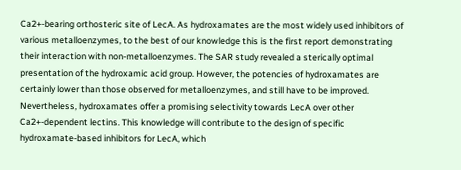Ca2+-bearing orthosteric site of LecA. As hydroxamates are the most widely used inhibitors of various metalloenzymes, to the best of our knowledge this is the first report demonstrating their interaction with non-metalloenzymes. The SAR study revealed a sterically optimal presentation of the hydroxamic acid group. However, the potencies of hydroxamates are certainly lower than those observed for metalloenzymes, and still have to be improved. Nevertheless, hydroxamates offer a promising selectivity towards LecA over other Ca2+-dependent lectins. This knowledge will contribute to the design of specific hydroxamate-based inhibitors for LecA, which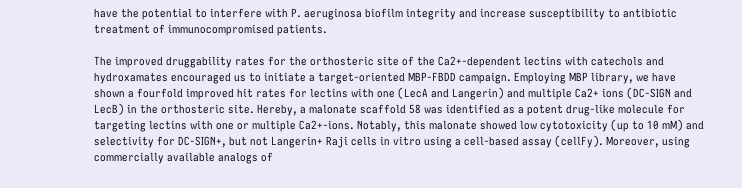have the potential to interfere with P. aeruginosa biofilm integrity and increase susceptibility to antibiotic treatment of immunocompromised patients.

The improved druggability rates for the orthosteric site of the Ca2+-dependent lectins with catechols and hydroxamates encouraged us to initiate a target-oriented MBP-FBDD campaign. Employing MBP library, we have shown a fourfold improved hit rates for lectins with one (LecA and Langerin) and multiple Ca2+ ions (DC-SIGN and LecB) in the orthosteric site. Hereby, a malonate scaffold 58 was identified as a potent drug-like molecule for targeting lectins with one or multiple Ca2+-ions. Notably, this malonate showed low cytotoxicity (up to 10 mM) and selectivity for DC-SIGN+, but not Langerin+ Raji cells in vitro using a cell-based assay (cellFy). Moreover, using commercially available analogs of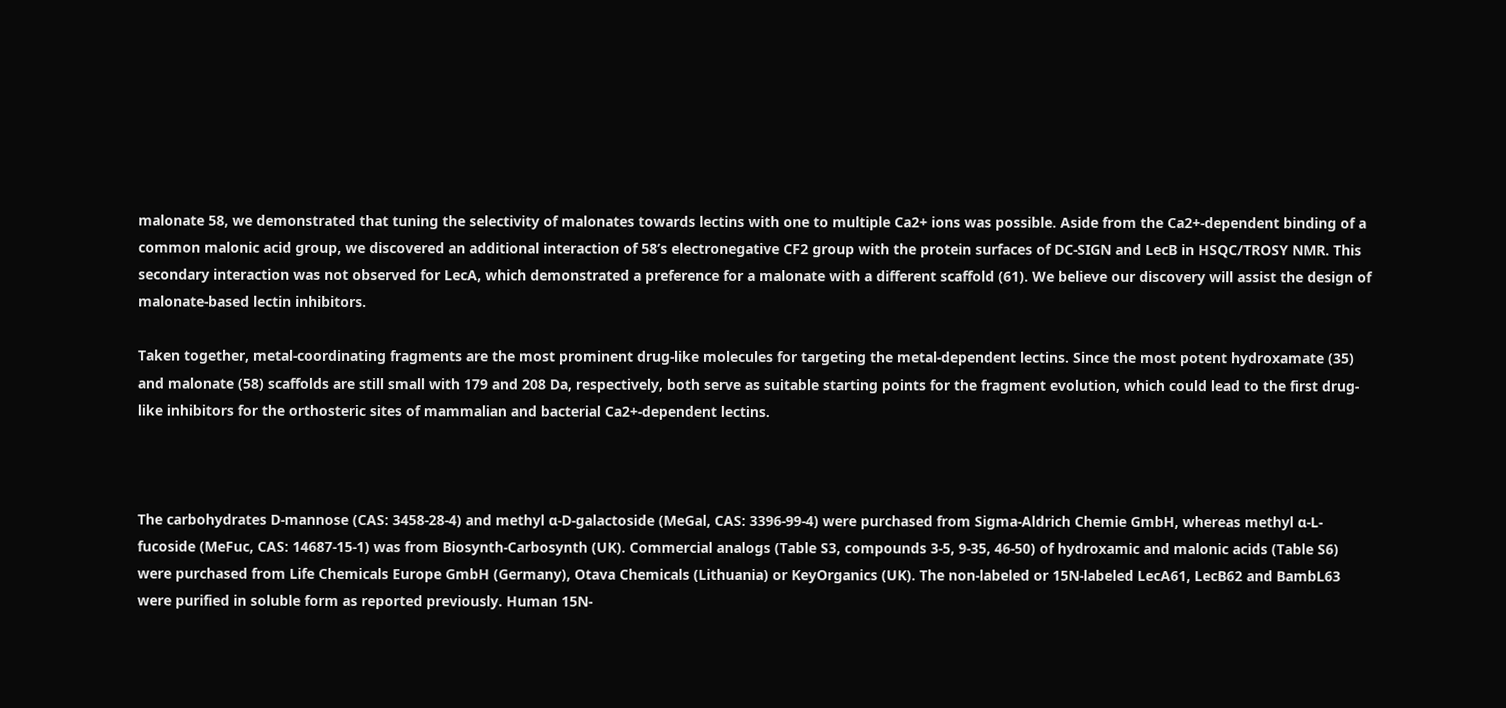malonate 58, we demonstrated that tuning the selectivity of malonates towards lectins with one to multiple Ca2+ ions was possible. Aside from the Ca2+-dependent binding of a common malonic acid group, we discovered an additional interaction of 58’s electronegative CF2 group with the protein surfaces of DC-SIGN and LecB in HSQC/TROSY NMR. This secondary interaction was not observed for LecA, which demonstrated a preference for a malonate with a different scaffold (61). We believe our discovery will assist the design of malonate-based lectin inhibitors.

Taken together, metal-coordinating fragments are the most prominent drug-like molecules for targeting the metal-dependent lectins. Since the most potent hydroxamate (35) and malonate (58) scaffolds are still small with 179 and 208 Da, respectively, both serve as suitable starting points for the fragment evolution, which could lead to the first drug-like inhibitors for the orthosteric sites of mammalian and bacterial Ca2+-dependent lectins.



The carbohydrates D-mannose (CAS: 3458-28-4) and methyl α-D-galactoside (MeGal, CAS: 3396-99-4) were purchased from Sigma-Aldrich Chemie GmbH, whereas methyl α-L-fucoside (MeFuc, CAS: 14687-15-1) was from Biosynth-Carbosynth (UK). Commercial analogs (Table S3, compounds 3-5, 9-35, 46-50) of hydroxamic and malonic acids (Table S6) were purchased from Life Chemicals Europe GmbH (Germany), Otava Chemicals (Lithuania) or KeyOrganics (UK). The non-labeled or 15N-labeled LecA61, LecB62 and BambL63 were purified in soluble form as reported previously. Human 15N-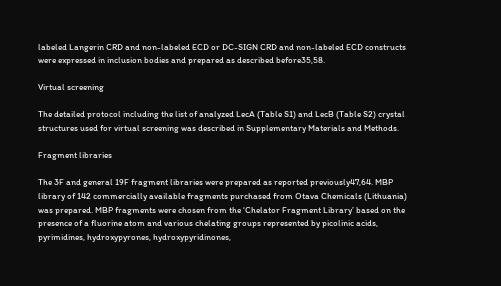labeled Langerin CRD and non-labeled ECD or DC-SIGN CRD and non-labeled ECD constructs were expressed in inclusion bodies and prepared as described before35,58.

Virtual screening

The detailed protocol including the list of analyzed LecA (Table S1) and LecB (Table S2) crystal structures used for virtual screening was described in Supplementary Materials and Methods.

Fragment libraries

The 3F and general 19F fragment libraries were prepared as reported previously47,64. MBP library of 142 commercially available fragments purchased from Otava Chemicals (Lithuania) was prepared. MBP fragments were chosen from the ‘Chelator Fragment Library’ based on the presence of a fluorine atom and various chelating groups represented by picolinic acids, pyrimidines, hydroxypyrones, hydroxypyridinones,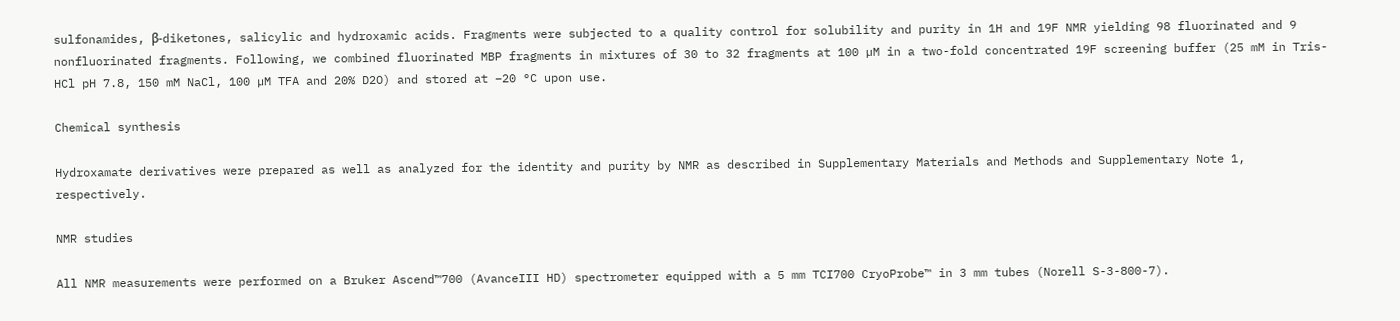sulfonamides, β-diketones, salicylic and hydroxamic acids. Fragments were subjected to a quality control for solubility and purity in 1H and 19F NMR yielding 98 fluorinated and 9 nonfluorinated fragments. Following, we combined fluorinated MBP fragments in mixtures of 30 to 32 fragments at 100 µM in a two-fold concentrated 19F screening buffer (25 mM in Tris-HCl pH 7.8, 150 mM NaCl, 100 µM TFA and 20% D2O) and stored at −20 °C upon use.

Chemical synthesis

Hydroxamate derivatives were prepared as well as analyzed for the identity and purity by NMR as described in Supplementary Materials and Methods and Supplementary Note 1, respectively.

NMR studies

All NMR measurements were performed on a Bruker Ascend™700 (AvanceIII HD) spectrometer equipped with a 5 mm TCI700 CryoProbe™ in 3 mm tubes (Norell S-3-800-7).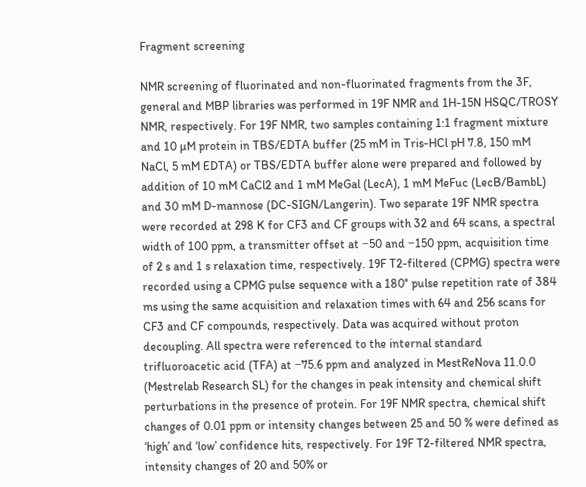Fragment screening

NMR screening of fluorinated and non-fluorinated fragments from the 3F, general and MBP libraries was performed in 19F NMR and 1H-15N HSQC/TROSY NMR, respectively. For 19F NMR, two samples containing 1:1 fragment mixture and 10 µM protein in TBS/EDTA buffer (25 mM in Tris-HCl pH 7.8, 150 mM NaCl, 5 mM EDTA) or TBS/EDTA buffer alone were prepared and followed by addition of 10 mM CaCl2 and 1 mM MeGal (LecA), 1 mM MeFuc (LecB/BambL) and 30 mM D-mannose (DC-SIGN/Langerin). Two separate 19F NMR spectra were recorded at 298 K for CF3 and CF groups with 32 and 64 scans, a spectral width of 100 ppm, a transmitter offset at −50 and −150 ppm, acquisition time of 2 s and 1 s relaxation time, respectively. 19F T2-filtered (CPMG) spectra were recorded using a CPMG pulse sequence with a 180° pulse repetition rate of 384 ms using the same acquisition and relaxation times with 64 and 256 scans for CF3 and CF compounds, respectively. Data was acquired without proton decoupling. All spectra were referenced to the internal standard trifluoroacetic acid (TFA) at −75.6 ppm and analyzed in MestReNova 11.0.0 (Mestrelab Research SL) for the changes in peak intensity and chemical shift perturbations in the presence of protein. For 19F NMR spectra, chemical shift changes of 0.01 ppm or intensity changes between 25 and 50 % were defined as ‘high’ and ‘low’ confidence hits, respectively. For 19F T2-filtered NMR spectra, intensity changes of 20 and 50% or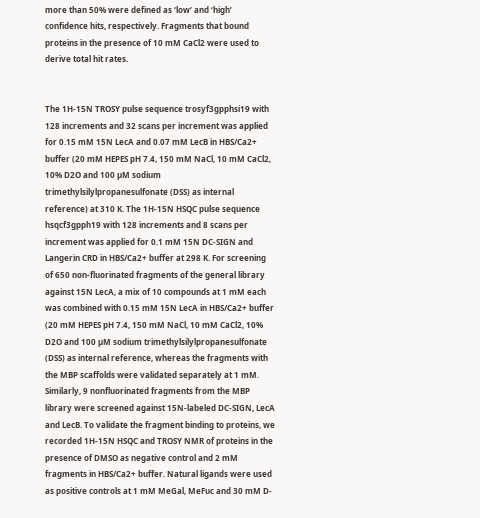more than 50% were defined as ‘low’ and ‘high’ confidence hits, respectively. Fragments that bound proteins in the presence of 10 mM CaCl2 were used to derive total hit rates.


The 1H-15N TROSY pulse sequence trosyf3gpphsi19 with 128 increments and 32 scans per increment was applied for 0.15 mM 15N LecA and 0.07 mM LecB in HBS/Ca2+ buffer (20 mM HEPES pH 7.4, 150 mM NaCl, 10 mM CaCl2, 10% D2O and 100 µM sodium trimethylsilylpropanesulfonate (DSS) as internal reference) at 310 K. The 1H-15N HSQC pulse sequence hsqcf3gpph19 with 128 increments and 8 scans per increment was applied for 0.1 mM 15N DC-SIGN and Langerin CRD in HBS/Ca2+ buffer at 298 K. For screening of 650 non-fluorinated fragments of the general library against 15N LecA, a mix of 10 compounds at 1 mM each was combined with 0.15 mM 15N LecA in HBS/Ca2+ buffer (20 mM HEPES pH 7.4, 150 mM NaCl, 10 mM CaCl2, 10% D2O and 100 µM sodium trimethylsilylpropanesulfonate (DSS) as internal reference, whereas the fragments with the MBP scaffolds were validated separately at 1 mM. Similarly, 9 nonfluorinated fragments from the MBP library were screened against 15N-labeled DC-SIGN, LecA and LecB. To validate the fragment binding to proteins, we recorded 1H-15N HSQC and TROSY NMR of proteins in the presence of DMSO as negative control and 2 mM fragments in HBS/Ca2+ buffer. Natural ligands were used as positive controls at 1 mM MeGal, MeFuc and 30 mM D-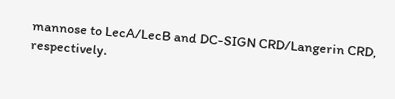mannose to LecA/LecB and DC-SIGN CRD/Langerin CRD, respectively.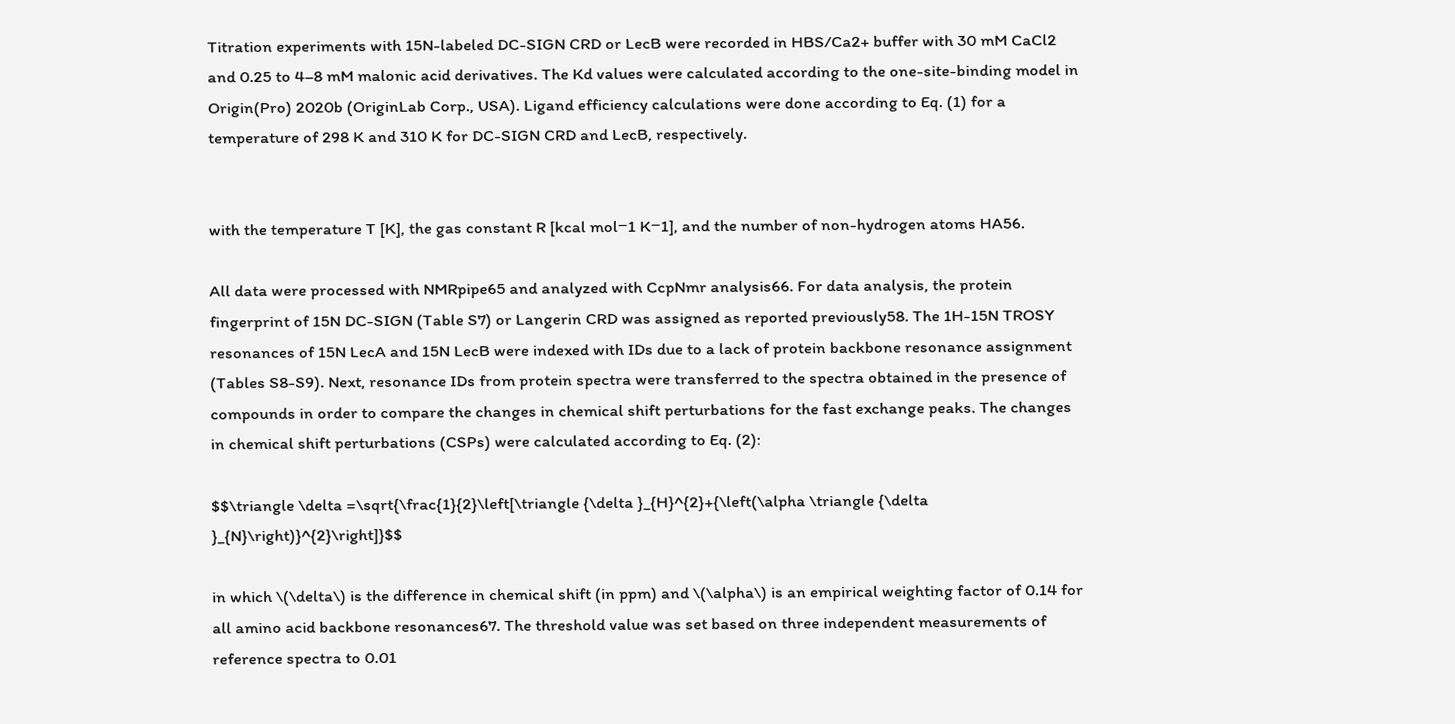Titration experiments with 15N-labeled DC-SIGN CRD or LecB were recorded in HBS/Ca2+ buffer with 30 mM CaCl2 and 0.25 to 4–8 mM malonic acid derivatives. The Kd values were calculated according to the one-site-binding model in Origin(Pro) 2020b (OriginLab Corp., USA). Ligand efficiency calculations were done according to Eq. (1) for a temperature of 298 K and 310 K for DC-SIGN CRD and LecB, respectively.


with the temperature T [K], the gas constant R [kcal mol−1 K−1], and the number of non-hydrogen atoms HA56.

All data were processed with NMRpipe65 and analyzed with CcpNmr analysis66. For data analysis, the protein fingerprint of 15N DC-SIGN (Table S7) or Langerin CRD was assigned as reported previously58. The 1H-15N TROSY resonances of 15N LecA and 15N LecB were indexed with IDs due to a lack of protein backbone resonance assignment (Tables S8-S9). Next, resonance IDs from protein spectra were transferred to the spectra obtained in the presence of compounds in order to compare the changes in chemical shift perturbations for the fast exchange peaks. The changes in chemical shift perturbations (CSPs) were calculated according to Eq. (2):

$$\triangle \delta =\sqrt{\frac{1}{2}\left[\triangle {\delta }_{H}^{2}+{\left(\alpha \triangle {\delta }_{N}\right)}^{2}\right]}$$

in which \(\delta\) is the difference in chemical shift (in ppm) and \(\alpha\) is an empirical weighting factor of 0.14 for all amino acid backbone resonances67. The threshold value was set based on three independent measurements of reference spectra to 0.01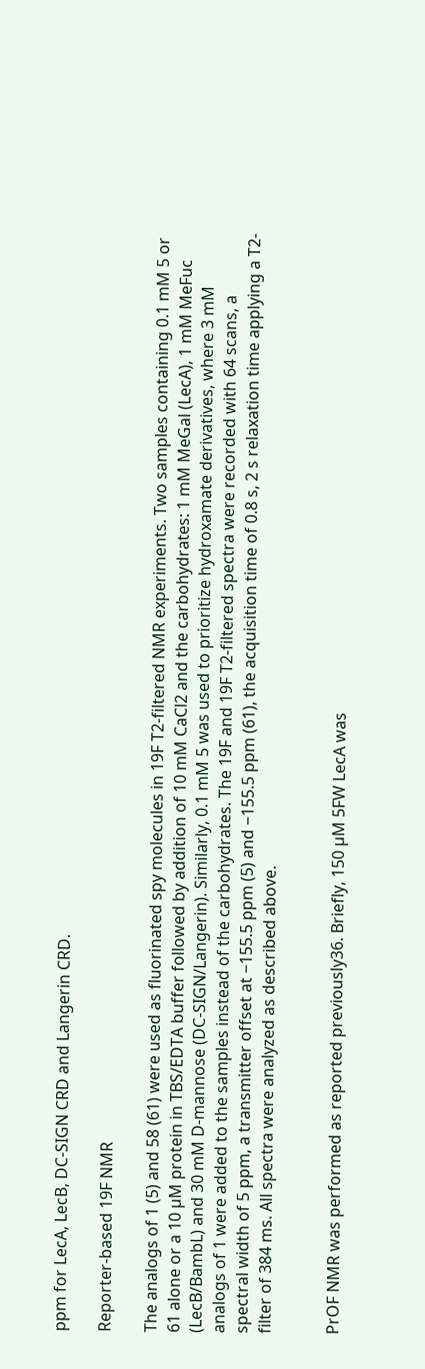ppm for LecA, LecB, DC-SIGN CRD and Langerin CRD.

Reporter-based 19F NMR

The analogs of 1 (5) and 58 (61) were used as fluorinated spy molecules in 19F T2-filtered NMR experiments. Two samples containing 0.1 mM 5 or 61 alone or a 10 µM protein in TBS/EDTA buffer followed by addition of 10 mM CaCl2 and the carbohydrates: 1 mM MeGal (LecA), 1 mM MeFuc (LecB/BambL) and 30 mM D-mannose (DC-SIGN/Langerin). Similarly, 0.1 mM 5 was used to prioritize hydroxamate derivatives, where 3 mM analogs of 1 were added to the samples instead of the carbohydrates. The 19F and 19F T2-filtered spectra were recorded with 64 scans, a spectral width of 5 ppm, a transmitter offset at −155.5 ppm (5) and −155.5 ppm (61), the acquisition time of 0.8 s, 2 s relaxation time applying a T2-filter of 384 ms. All spectra were analyzed as described above.


PrOF NMR was performed as reported previously36. Briefly, 150 µM 5FW LecA was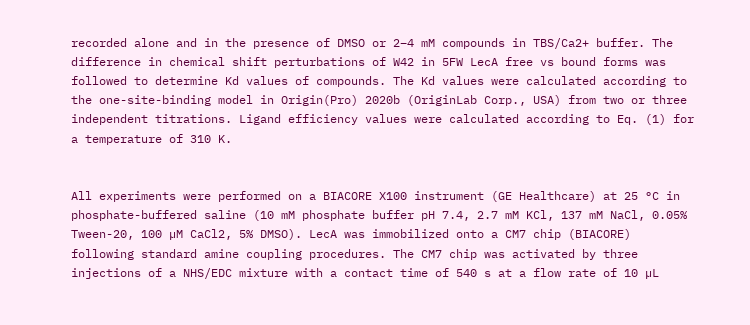recorded alone and in the presence of DMSO or 2–4 mM compounds in TBS/Ca2+ buffer. The difference in chemical shift perturbations of W42 in 5FW LecA free vs bound forms was followed to determine Kd values of compounds. The Kd values were calculated according to the one-site-binding model in Origin(Pro) 2020b (OriginLab Corp., USA) from two or three independent titrations. Ligand efficiency values were calculated according to Eq. (1) for a temperature of 310 K.


All experiments were performed on a BIACORE X100 instrument (GE Healthcare) at 25 °C in phosphate-buffered saline (10 mM phosphate buffer pH 7.4, 2.7 mM KCl, 137 mM NaCl, 0.05% Tween-20, 100 µM CaCl2, 5% DMSO). LecA was immobilized onto a CM7 chip (BIACORE) following standard amine coupling procedures. The CM7 chip was activated by three injections of a NHS/EDC mixture with a contact time of 540 s at a flow rate of 10 µL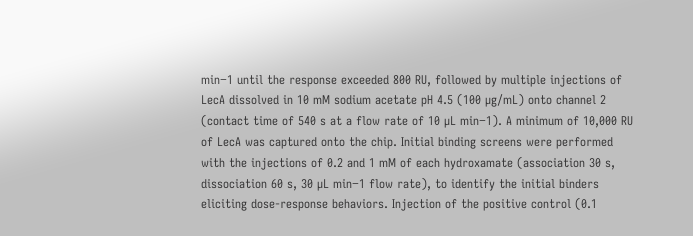min−1 until the response exceeded 800 RU, followed by multiple injections of LecA dissolved in 10 mM sodium acetate pH 4.5 (100 µg/mL) onto channel 2 (contact time of 540 s at a flow rate of 10 µL min−1). A minimum of 10,000 RU of LecA was captured onto the chip. Initial binding screens were performed with the injections of 0.2 and 1 mM of each hydroxamate (association 30 s, dissociation 60 s, 30 µL min−1 flow rate), to identify the initial binders eliciting dose-response behaviors. Injection of the positive control (0.1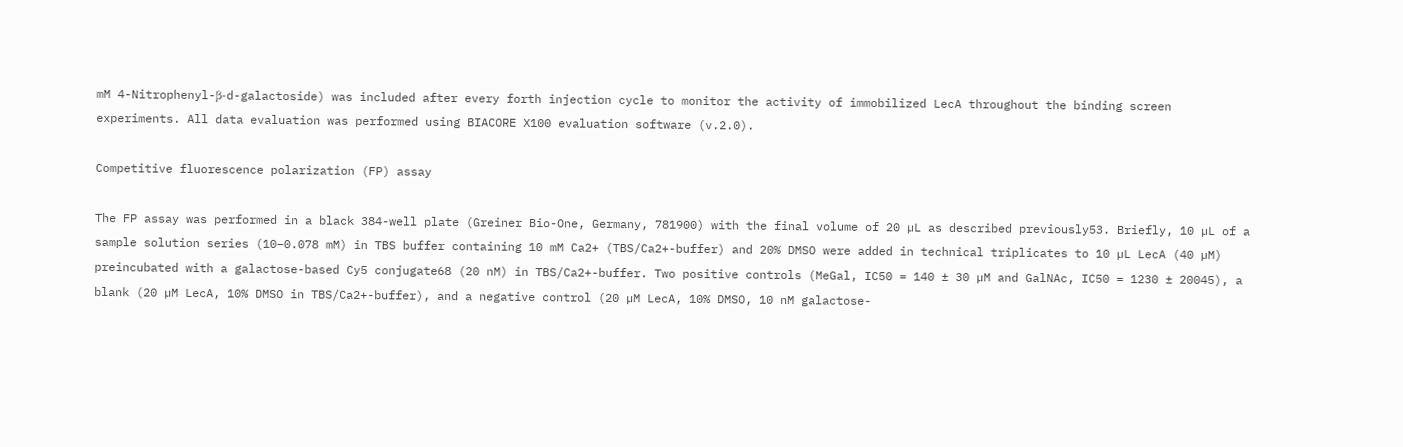mM 4-Nitrophenyl-β-d-galactoside) was included after every forth injection cycle to monitor the activity of immobilized LecA throughout the binding screen experiments. All data evaluation was performed using BIACORE X100 evaluation software (v.2.0).

Competitive fluorescence polarization (FP) assay

The FP assay was performed in a black 384-well plate (Greiner Bio-One, Germany, 781900) with the final volume of 20 µL as described previously53. Briefly, 10 µL of a sample solution series (10–0.078 mM) in TBS buffer containing 10 mM Ca2+ (TBS/Ca2+-buffer) and 20% DMSO were added in technical triplicates to 10 µL LecA (40 µM) preincubated with a galactose-based Cy5 conjugate68 (20 nM) in TBS/Ca2+-buffer. Two positive controls (MeGal, IC50 = 140 ± 30 µM and GalNAc, IC50 = 1230 ± 20045), a blank (20 µM LecA, 10% DMSO in TBS/Ca2+-buffer), and a negative control (20 µM LecA, 10% DMSO, 10 nM galactose-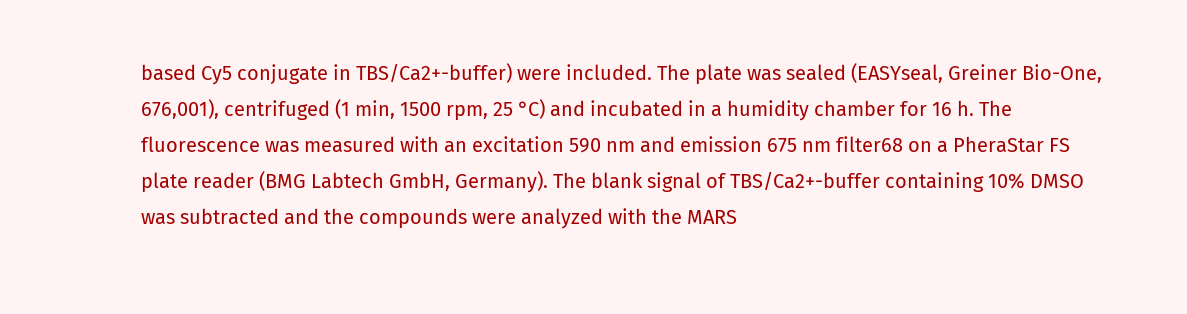based Cy5 conjugate in TBS/Ca2+-buffer) were included. The plate was sealed (EASYseal, Greiner Bio-One, 676,001), centrifuged (1 min, 1500 rpm, 25 °C) and incubated in a humidity chamber for 16 h. The fluorescence was measured with an excitation 590 nm and emission 675 nm filter68 on a PheraStar FS plate reader (BMG Labtech GmbH, Germany). The blank signal of TBS/Ca2+-buffer containing 10% DMSO was subtracted and the compounds were analyzed with the MARS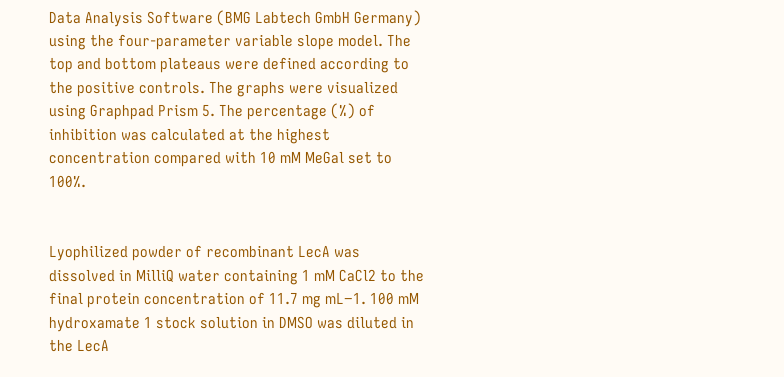Data Analysis Software (BMG Labtech GmbH Germany) using the four-parameter variable slope model. The top and bottom plateaus were defined according to the positive controls. The graphs were visualized using Graphpad Prism 5. The percentage (%) of inhibition was calculated at the highest concentration compared with 10 mM MeGal set to 100%.


Lyophilized powder of recombinant LecA was dissolved in MilliQ water containing 1 mM CaCl2 to the final protein concentration of 11.7 mg mL−1. 100 mM hydroxamate 1 stock solution in DMSO was diluted in the LecA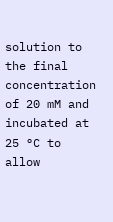solution to the final concentration of 20 mM and incubated at 25 °C to allow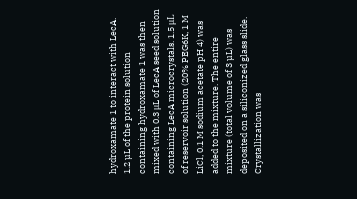hydroxamate 1 to interact with LecA. 1.2 µL of the protein solution containing hydroxamate 1 was then mixed with 0.3 μL of LecA seed solution containing LecA microcrystals. 1.5 μL of reservoir solution (20% PEG6K, 1 M LiCl, 0.1 M sodium acetate pH 4) was added to the mixture. The entire mixture (total volume of 3 µL) was deposited on a siliconized glass slide. Crystallization was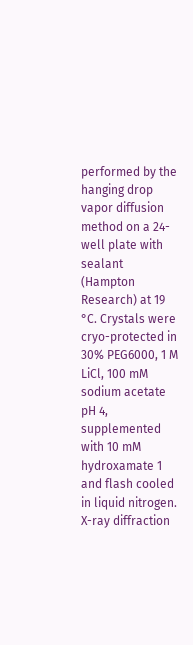performed by the hanging drop vapor diffusion method on a 24-well plate with sealant (Hampton Research) at 19 °C. Crystals were cryo-protected in 30% PEG6000, 1 M LiCl, 100 mM sodium acetate pH 4, supplemented with 10 mM hydroxamate 1 and flash cooled in liquid nitrogen. X-ray diffraction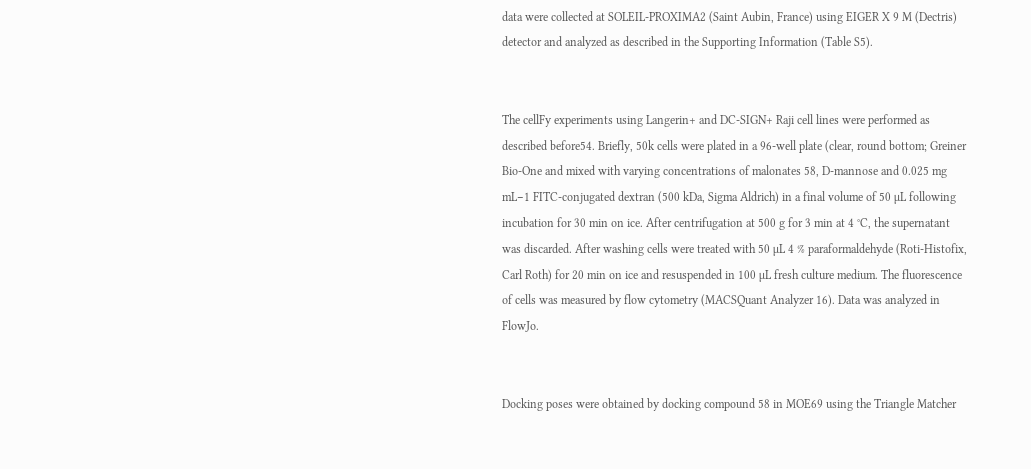data were collected at SOLEIL-PROXIMA2 (Saint Aubin, France) using EIGER X 9 M (Dectris) detector and analyzed as described in the Supporting Information (Table S5).


The cellFy experiments using Langerin+ and DC-SIGN+ Raji cell lines were performed as described before54. Briefly, 50k cells were plated in a 96-well plate (clear, round bottom; Greiner Bio-One and mixed with varying concentrations of malonates 58, D-mannose and 0.025 mg mL−1 FITC-conjugated dextran (500 kDa, Sigma Aldrich) in a final volume of 50 µL following incubation for 30 min on ice. After centrifugation at 500 g for 3 min at 4 °C, the supernatant was discarded. After washing cells were treated with 50 µL 4 % paraformaldehyde (Roti-Histofix, Carl Roth) for 20 min on ice and resuspended in 100 µL fresh culture medium. The fluorescence of cells was measured by flow cytometry (MACSQuant Analyzer 16). Data was analyzed in FlowJo.


Docking poses were obtained by docking compound 58 in MOE69 using the Triangle Matcher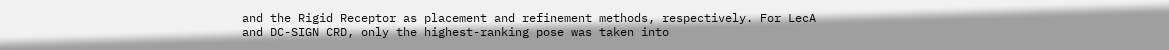and the Rigid Receptor as placement and refinement methods, respectively. For LecA and DC-SIGN CRD, only the highest-ranking pose was taken into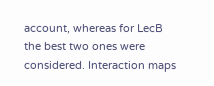account, whereas for LecB the best two ones were considered. Interaction maps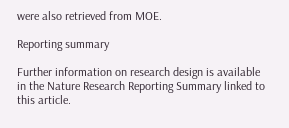were also retrieved from MOE.

Reporting summary

Further information on research design is available in the Nature Research Reporting Summary linked to this article.